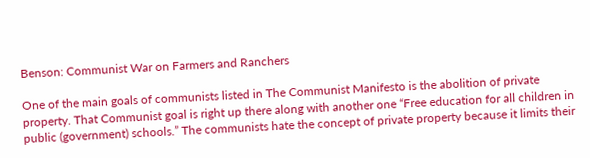Benson: Communist War on Farmers and Ranchers

One of the main goals of communists listed in The Communist Manifesto is the abolition of private property. That Communist goal is right up there along with another one “Free education for all children in public (government) schools.” The communists hate the concept of private property because it limits their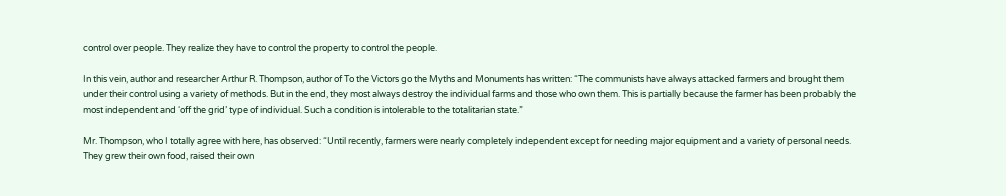control over people. They realize they have to control the property to control the people.

In this vein, author and researcher Arthur R. Thompson, author of To the Victors go the Myths and Monuments has written: “The communists have always attacked farmers and brought them under their control using a variety of methods. But in the end, they most always destroy the individual farms and those who own them. This is partially because the farmer has been probably the most independent and ‘off the grid’ type of individual. Such a condition is intolerable to the totalitarian state.”

Mr. Thompson, who I totally agree with here, has observed: “Until recently, farmers were nearly completely independent except for needing major equipment and a variety of personal needs. They grew their own food, raised their own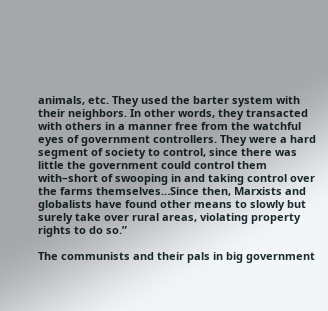animals, etc. They used the barter system with their neighbors. In other words, they transacted with others in a manner free from the watchful eyes of government controllers. They were a hard segment of society to control, since there was little the government could control them with–short of swooping in and taking control over the farms themselves…Since then, Marxists and globalists have found other means to slowly but surely take over rural areas, violating property rights to do so.”

The communists and their pals in big government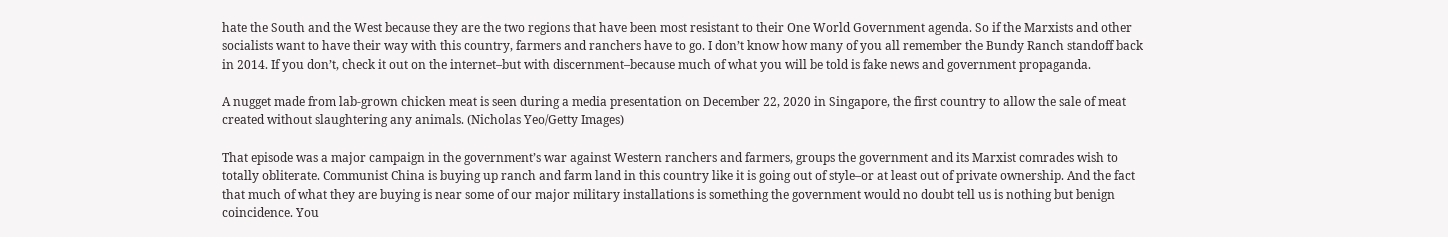hate the South and the West because they are the two regions that have been most resistant to their One World Government agenda. So if the Marxists and other socialists want to have their way with this country, farmers and ranchers have to go. I don’t know how many of you all remember the Bundy Ranch standoff back in 2014. If you don’t, check it out on the internet–but with discernment–because much of what you will be told is fake news and government propaganda.

A nugget made from lab-grown chicken meat is seen during a media presentation on December 22, 2020 in Singapore, the first country to allow the sale of meat created without slaughtering any animals. (Nicholas Yeo/Getty Images)

That episode was a major campaign in the government’s war against Western ranchers and farmers, groups the government and its Marxist comrades wish to totally obliterate. Communist China is buying up ranch and farm land in this country like it is going out of style–or at least out of private ownership. And the fact that much of what they are buying is near some of our major military installations is something the government would no doubt tell us is nothing but benign coincidence. You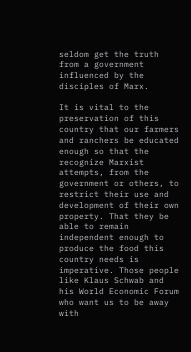seldom get the truth from a government influenced by the disciples of Marx.

It is vital to the preservation of this country that our farmers and ranchers be educated enough so that the recognize Marxist attempts, from the government or others, to restrict their use and development of their own property. That they be able to remain independent enough to produce the food this country needs is imperative. Those people like Klaus Schwab and his World Economic Forum who want us to be away with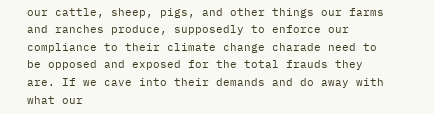our cattle, sheep, pigs, and other things our farms and ranches produce, supposedly to enforce our compliance to their climate change charade need to be opposed and exposed for the total frauds they are. If we cave into their demands and do away with what our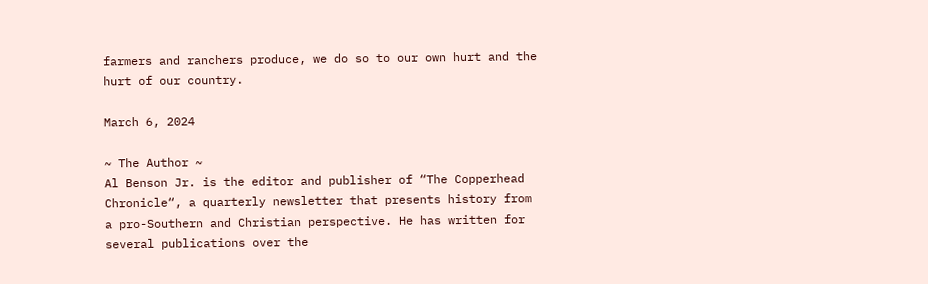farmers and ranchers produce, we do so to our own hurt and the hurt of our country.

March 6, 2024

~ The Author ~
Al Benson Jr. is the editor and publisher of “The Copperhead Chronicle“, a quarterly newsletter that presents history from a pro-Southern and Christian perspective. He has written for several publications over the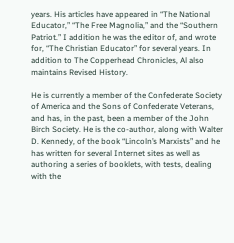years. His articles have appeared in “The National Educator,” “The Free Magnolia,” and the “Southern Patriot.” I addition he was the editor of, and wrote for, “The Christian Educator” for several years. In addition to The Copperhead Chronicles, Al also maintains Revised History.

He is currently a member of the Confederate Society of America and the Sons of Confederate Veterans, and has, in the past, been a member of the John Birch Society. He is the co-author, along with Walter D. Kennedy, of the book “Lincoln’s Marxists” and he has written for several Internet sites as well as authoring a series of booklets, with tests, dealing with the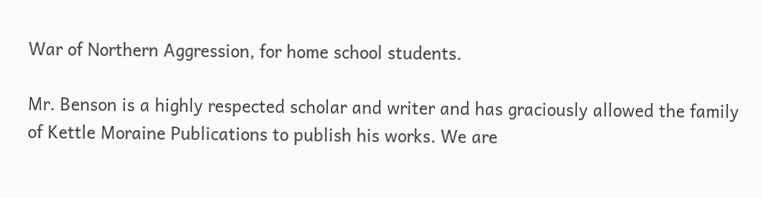War of Northern Aggression, for home school students.

Mr. Benson is a highly respected scholar and writer and has graciously allowed the family of Kettle Moraine Publications to publish his works. We are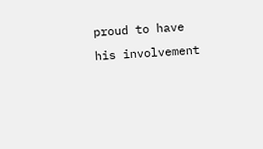proud to have his involvement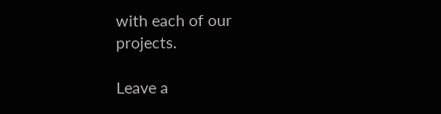with each of our projects.

Leave a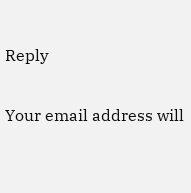Reply

Your email address will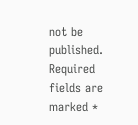not be published. Required fields are marked *